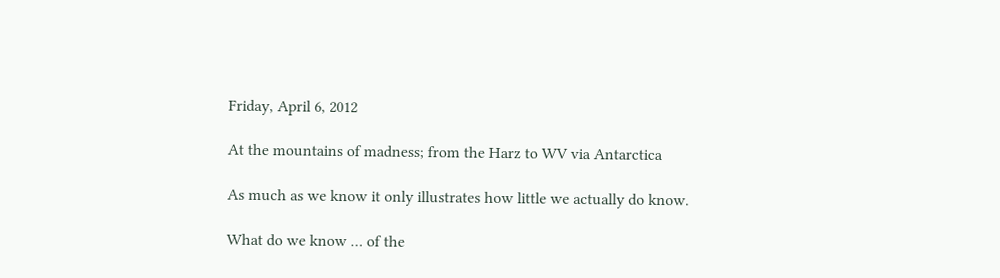Friday, April 6, 2012

At the mountains of madness; from the Harz to WV via Antarctica

As much as we know it only illustrates how little we actually do know.

What do we know … of the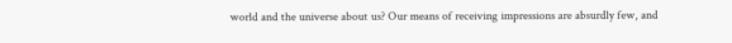world and the universe about us? Our means of receiving impressions are absurdly few, and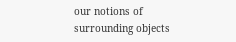our notions of surrounding objects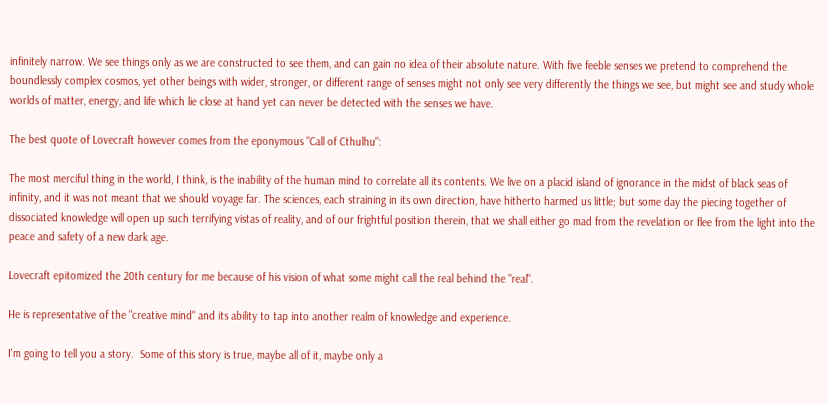infinitely narrow. We see things only as we are constructed to see them, and can gain no idea of their absolute nature. With five feeble senses we pretend to comprehend the boundlessly complex cosmos, yet other beings with wider, stronger, or different range of senses might not only see very differently the things we see, but might see and study whole worlds of matter, energy, and life which lie close at hand yet can never be detected with the senses we have.

The best quote of Lovecraft however comes from the eponymous "Call of Cthulhu":

The most merciful thing in the world, I think, is the inability of the human mind to correlate all its contents. We live on a placid island of ignorance in the midst of black seas of infinity, and it was not meant that we should voyage far. The sciences, each straining in its own direction, have hitherto harmed us little; but some day the piecing together of dissociated knowledge will open up such terrifying vistas of reality, and of our frightful position therein, that we shall either go mad from the revelation or flee from the light into the peace and safety of a new dark age.

Lovecraft epitomized the 20th century for me because of his vision of what some might call the real behind the "real".

He is representative of the "creative mind" and its ability to tap into another realm of knowledge and experience.

I'm going to tell you a story.  Some of this story is true, maybe all of it, maybe only a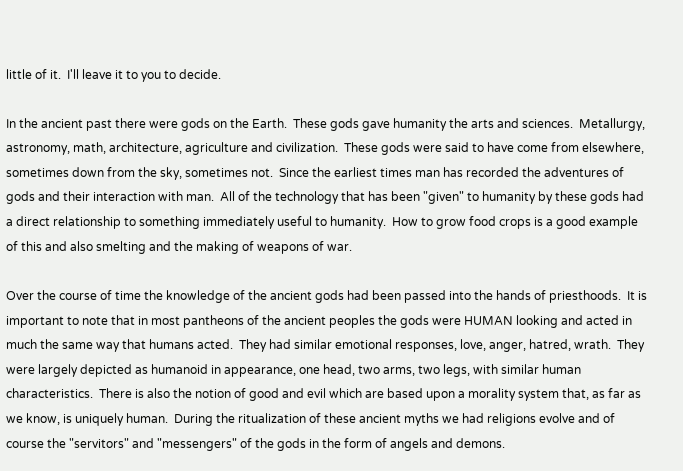little of it.  I'll leave it to you to decide.

In the ancient past there were gods on the Earth.  These gods gave humanity the arts and sciences.  Metallurgy, astronomy, math, architecture, agriculture and civilization.  These gods were said to have come from elsewhere, sometimes down from the sky, sometimes not.  Since the earliest times man has recorded the adventures of gods and their interaction with man.  All of the technology that has been "given" to humanity by these gods had a direct relationship to something immediately useful to humanity.  How to grow food crops is a good example of this and also smelting and the making of weapons of war.

Over the course of time the knowledge of the ancient gods had been passed into the hands of priesthoods.  It is important to note that in most pantheons of the ancient peoples the gods were HUMAN looking and acted in much the same way that humans acted.  They had similar emotional responses, love, anger, hatred, wrath.  They were largely depicted as humanoid in appearance, one head, two arms, two legs, with similar human characteristics.  There is also the notion of good and evil which are based upon a morality system that, as far as we know, is uniquely human.  During the ritualization of these ancient myths we had religions evolve and of course the "servitors" and "messengers" of the gods in the form of angels and demons.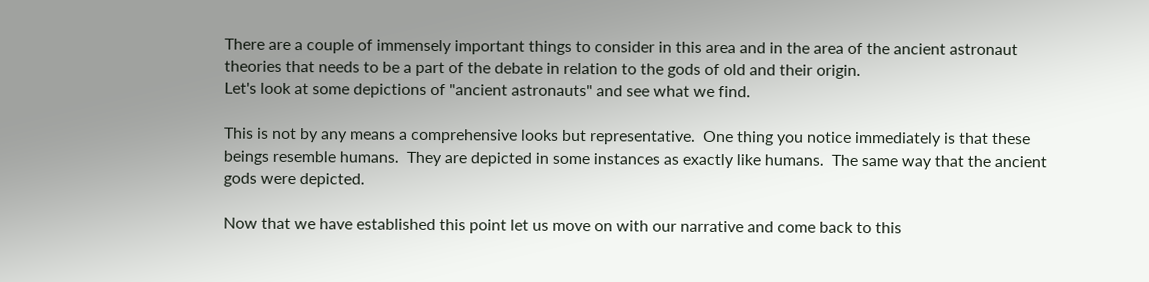There are a couple of immensely important things to consider in this area and in the area of the ancient astronaut theories that needs to be a part of the debate in relation to the gods of old and their origin.
Let's look at some depictions of "ancient astronauts" and see what we find.

This is not by any means a comprehensive looks but representative.  One thing you notice immediately is that these beings resemble humans.  They are depicted in some instances as exactly like humans.  The same way that the ancient gods were depicted.

Now that we have established this point let us move on with our narrative and come back to this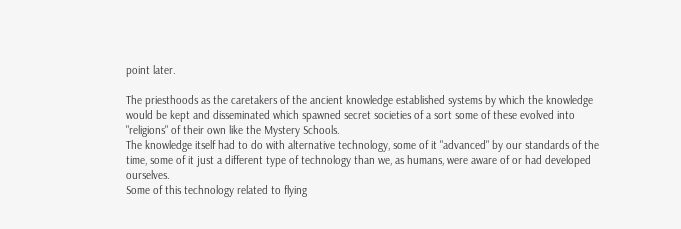point later.

The priesthoods as the caretakers of the ancient knowledge established systems by which the knowledge would be kept and disseminated which spawned secret societies of a sort some of these evolved into "religions" of their own like the Mystery Schools.
The knowledge itself had to do with alternative technology, some of it "advanced" by our standards of the time, some of it just a different type of technology than we, as humans, were aware of or had developed ourselves.
Some of this technology related to flying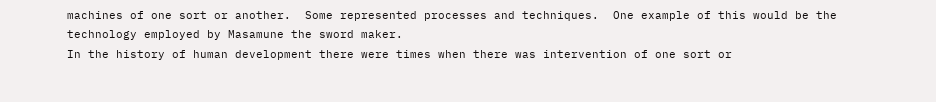machines of one sort or another.  Some represented processes and techniques.  One example of this would be the technology employed by Masamune the sword maker.
In the history of human development there were times when there was intervention of one sort or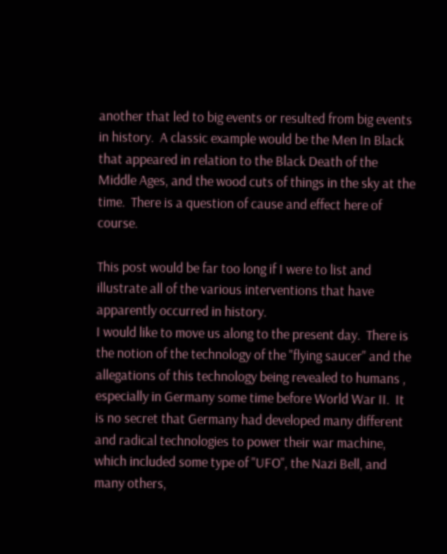another that led to big events or resulted from big events in history.  A classic example would be the Men In Black that appeared in relation to the Black Death of the Middle Ages, and the wood cuts of things in the sky at the time.  There is a question of cause and effect here of course.

This post would be far too long if I were to list and illustrate all of the various interventions that have apparently occurred in history.
I would like to move us along to the present day.  There is the notion of the technology of the "flying saucer" and the allegations of this technology being revealed to humans , especially in Germany some time before World War II.  It is no secret that Germany had developed many different and radical technologies to power their war machine, which included some type of "UFO", the Nazi Bell, and many others,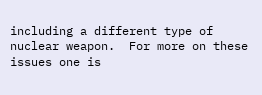including a different type of nuclear weapon.  For more on these issues one is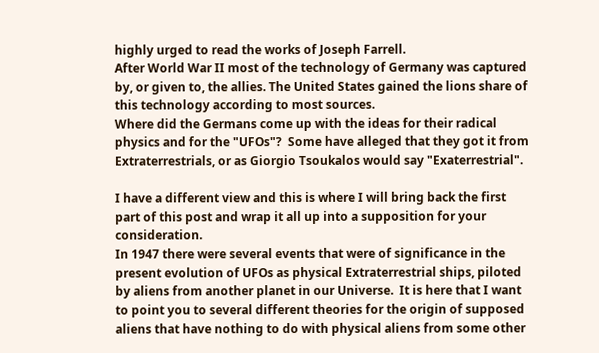highly urged to read the works of Joseph Farrell.
After World War II most of the technology of Germany was captured by, or given to, the allies. The United States gained the lions share of this technology according to most sources.
Where did the Germans come up with the ideas for their radical physics and for the "UFOs"?  Some have alleged that they got it from Extraterrestrials, or as Giorgio Tsoukalos would say "Exaterrestrial".

I have a different view and this is where I will bring back the first part of this post and wrap it all up into a supposition for your consideration.
In 1947 there were several events that were of significance in the present evolution of UFOs as physical Extraterrestrial ships, piloted by aliens from another planet in our Universe.  It is here that I want to point you to several different theories for the origin of supposed aliens that have nothing to do with physical aliens from some other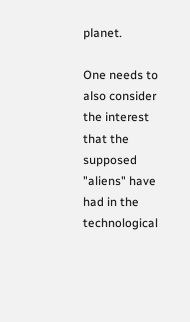planet.

One needs to also consider the interest that the supposed "aliens" have had in the technological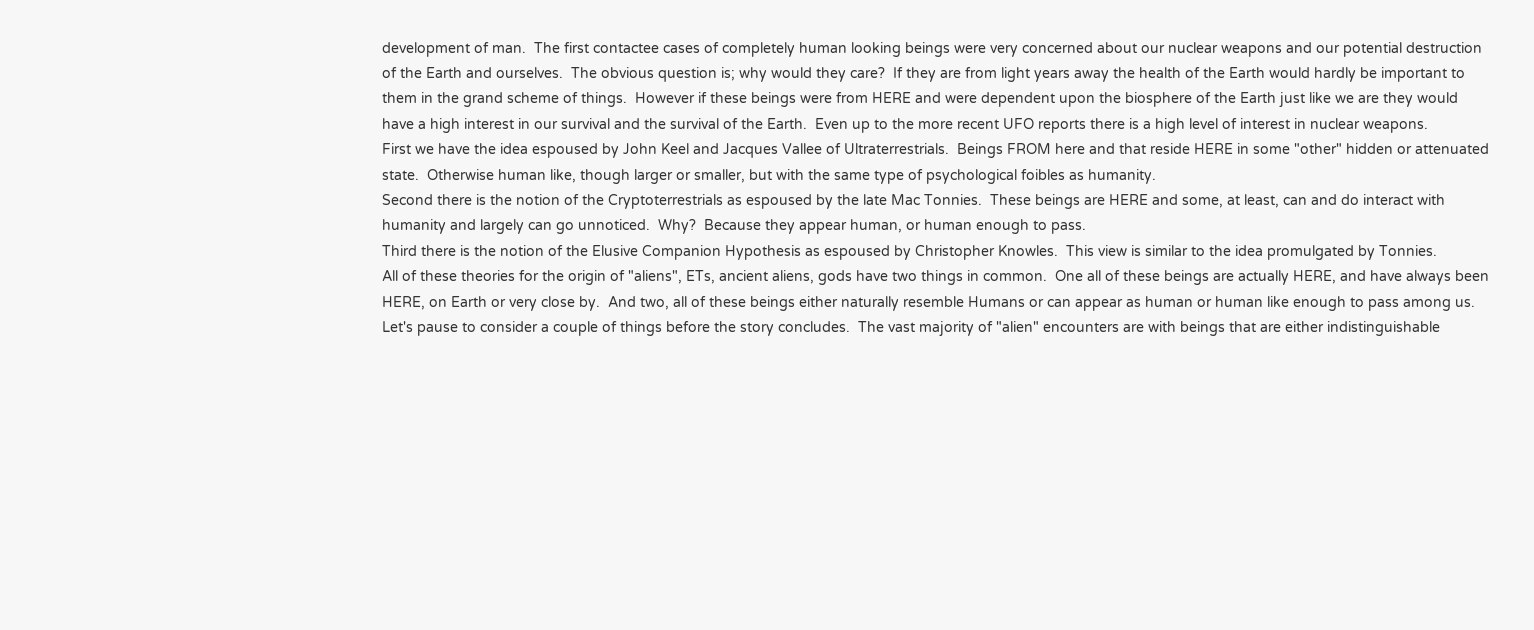development of man.  The first contactee cases of completely human looking beings were very concerned about our nuclear weapons and our potential destruction of the Earth and ourselves.  The obvious question is; why would they care?  If they are from light years away the health of the Earth would hardly be important to them in the grand scheme of things.  However if these beings were from HERE and were dependent upon the biosphere of the Earth just like we are they would have a high interest in our survival and the survival of the Earth.  Even up to the more recent UFO reports there is a high level of interest in nuclear weapons.
First we have the idea espoused by John Keel and Jacques Vallee of Ultraterrestrials.  Beings FROM here and that reside HERE in some "other" hidden or attenuated state.  Otherwise human like, though larger or smaller, but with the same type of psychological foibles as humanity.
Second there is the notion of the Cryptoterrestrials as espoused by the late Mac Tonnies.  These beings are HERE and some, at least, can and do interact with humanity and largely can go unnoticed.  Why?  Because they appear human, or human enough to pass.
Third there is the notion of the Elusive Companion Hypothesis as espoused by Christopher Knowles.  This view is similar to the idea promulgated by Tonnies.
All of these theories for the origin of "aliens", ETs, ancient aliens, gods have two things in common.  One all of these beings are actually HERE, and have always been HERE, on Earth or very close by.  And two, all of these beings either naturally resemble Humans or can appear as human or human like enough to pass among us.
Let's pause to consider a couple of things before the story concludes.  The vast majority of "alien" encounters are with beings that are either indistinguishable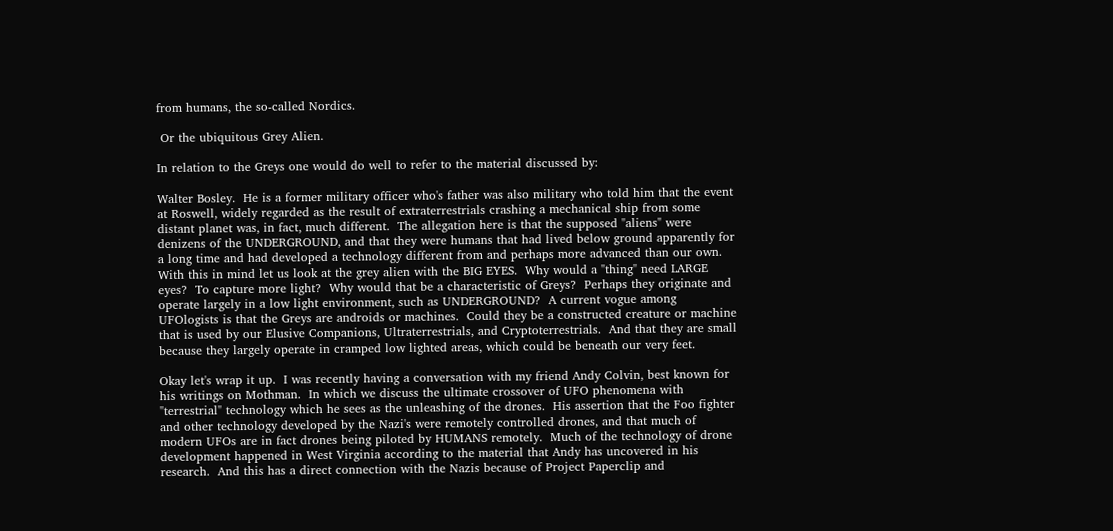from humans, the so-called Nordics.

 Or the ubiquitous Grey Alien.

In relation to the Greys one would do well to refer to the material discussed by:

Walter Bosley.  He is a former military officer who's father was also military who told him that the event at Roswell, widely regarded as the result of extraterrestrials crashing a mechanical ship from some distant planet was, in fact, much different.  The allegation here is that the supposed "aliens" were denizens of the UNDERGROUND, and that they were humans that had lived below ground apparently for a long time and had developed a technology different from and perhaps more advanced than our own.
With this in mind let us look at the grey alien with the BIG EYES.  Why would a "thing" need LARGE eyes?  To capture more light?  Why would that be a characteristic of Greys?  Perhaps they originate and operate largely in a low light environment, such as UNDERGROUND?  A current vogue among UFOlogists is that the Greys are androids or machines.  Could they be a constructed creature or machine that is used by our Elusive Companions, Ultraterrestrials, and Cryptoterrestrials.  And that they are small because they largely operate in cramped low lighted areas, which could be beneath our very feet.

Okay let's wrap it up.  I was recently having a conversation with my friend Andy Colvin, best known for his writings on Mothman.  In which we discuss the ultimate crossover of UFO phenomena with "terrestrial" technology which he sees as the unleashing of the drones.  His assertion that the Foo fighter and other technology developed by the Nazi's were remotely controlled drones, and that much of modern UFOs are in fact drones being piloted by HUMANS remotely.  Much of the technology of drone development happened in West Virginia according to the material that Andy has uncovered in his research.  And this has a direct connection with the Nazis because of Project Paperclip and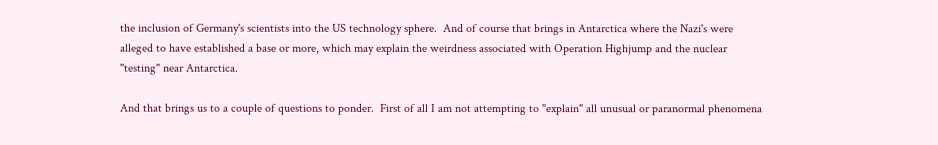the inclusion of Germany's scientists into the US technology sphere.  And of course that brings in Antarctica where the Nazi's were alleged to have established a base or more, which may explain the weirdness associated with Operation Highjump and the nuclear "testing" near Antarctica.

And that brings us to a couple of questions to ponder.  First of all I am not attempting to "explain" all unusual or paranormal phenomena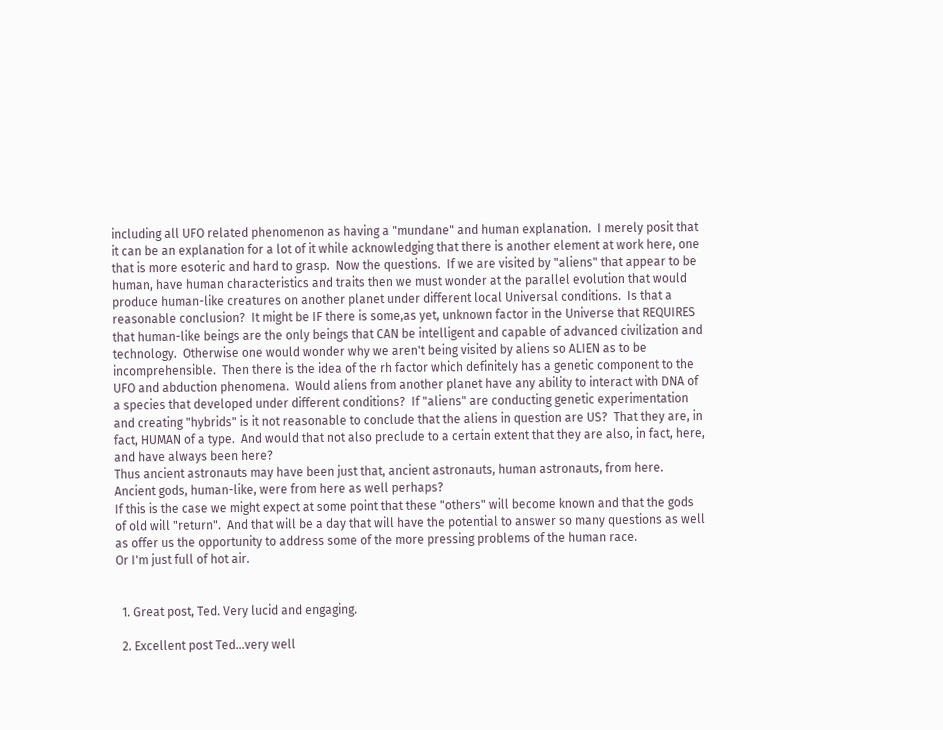including all UFO related phenomenon as having a "mundane" and human explanation.  I merely posit that it can be an explanation for a lot of it while acknowledging that there is another element at work here, one that is more esoteric and hard to grasp.  Now the questions.  If we are visited by "aliens" that appear to be human, have human characteristics and traits then we must wonder at the parallel evolution that would produce human-like creatures on another planet under different local Universal conditions.  Is that a reasonable conclusion?  It might be IF there is some,as yet, unknown factor in the Universe that REQUIRES that human-like beings are the only beings that CAN be intelligent and capable of advanced civilization and technology.  Otherwise one would wonder why we aren't being visited by aliens so ALIEN as to be incomprehensible.  Then there is the idea of the rh factor which definitely has a genetic component to the UFO and abduction phenomena.  Would aliens from another planet have any ability to interact with DNA of a species that developed under different conditions?  If "aliens" are conducting genetic experimentation and creating "hybrids" is it not reasonable to conclude that the aliens in question are US?  That they are, in fact, HUMAN of a type.  And would that not also preclude to a certain extent that they are also, in fact, here, and have always been here?
Thus ancient astronauts may have been just that, ancient astronauts, human astronauts, from here.  Ancient gods, human-like, were from here as well perhaps?
If this is the case we might expect at some point that these "others" will become known and that the gods of old will "return".  And that will be a day that will have the potential to answer so many questions as well as offer us the opportunity to address some of the more pressing problems of the human race.
Or I'm just full of hot air.


  1. Great post, Ted. Very lucid and engaging.

  2. Excellent post Ted...very well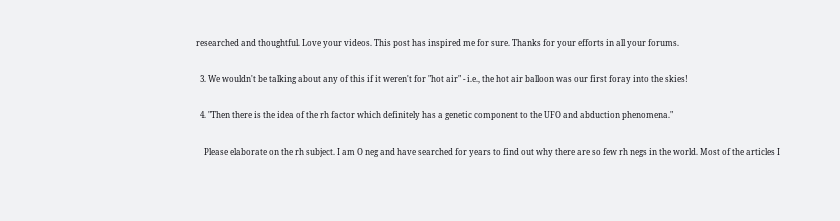researched and thoughtful. Love your videos. This post has inspired me for sure. Thanks for your efforts in all your forums.

  3. We wouldn't be talking about any of this if it weren't for "hot air" - i.e., the hot air balloon was our first foray into the skies!

  4. "Then there is the idea of the rh factor which definitely has a genetic component to the UFO and abduction phenomena."

    Please elaborate on the rh subject. I am O neg and have searched for years to find out why there are so few rh negs in the world. Most of the articles I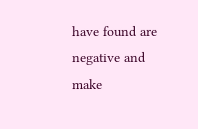have found are negative and make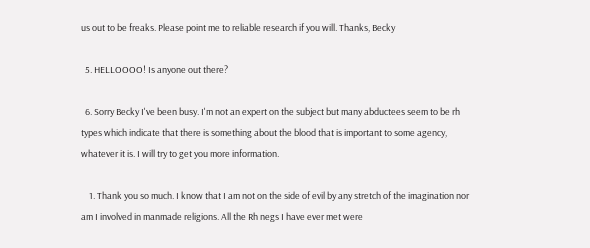us out to be freaks. Please point me to reliable research if you will. Thanks, Becky

  5. HELLOOOO! Is anyone out there?

  6. Sorry Becky I've been busy. I'm not an expert on the subject but many abductees seem to be rh types which indicate that there is something about the blood that is important to some agency, whatever it is. I will try to get you more information.

    1. Thank you so much. I know that I am not on the side of evil by any stretch of the imagination nor am I involved in manmade religions. All the Rh negs I have ever met were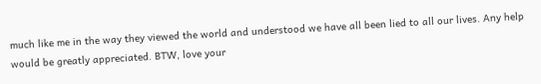much like me in the way they viewed the world and understood we have all been lied to all our lives. Any help would be greatly appreciated. BTW, love your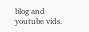blog and youtube vids.